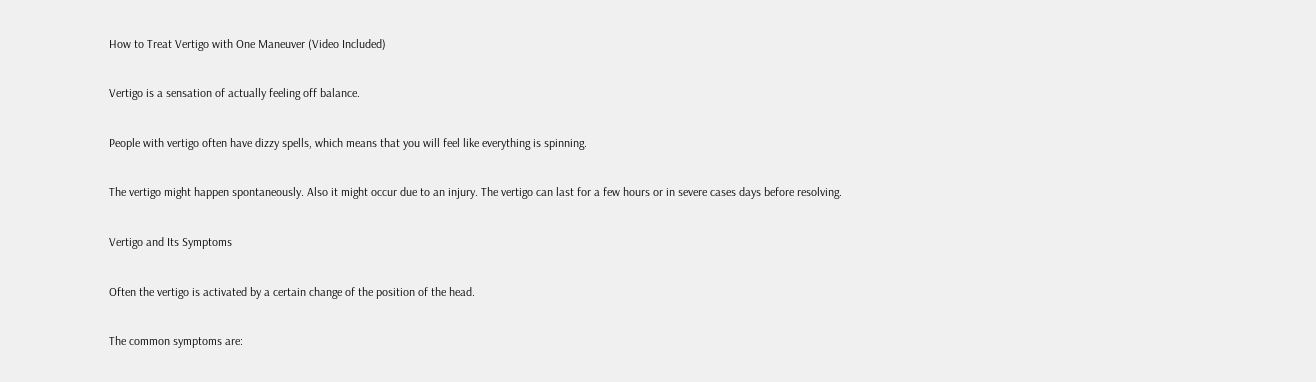How to Treat Vertigo with One Maneuver (Video Included)

Vertigo is a sensation of actually feeling off balance.

People with vertigo often have dizzy spells, which means that you will feel like everything is spinning.

The vertigo might happen spontaneously. Also it might occur due to an injury. The vertigo can last for a few hours or in severe cases days before resolving.

Vertigo and Its Symptoms

Often the vertigo is activated by a certain change of the position of the head.

The common symptoms are: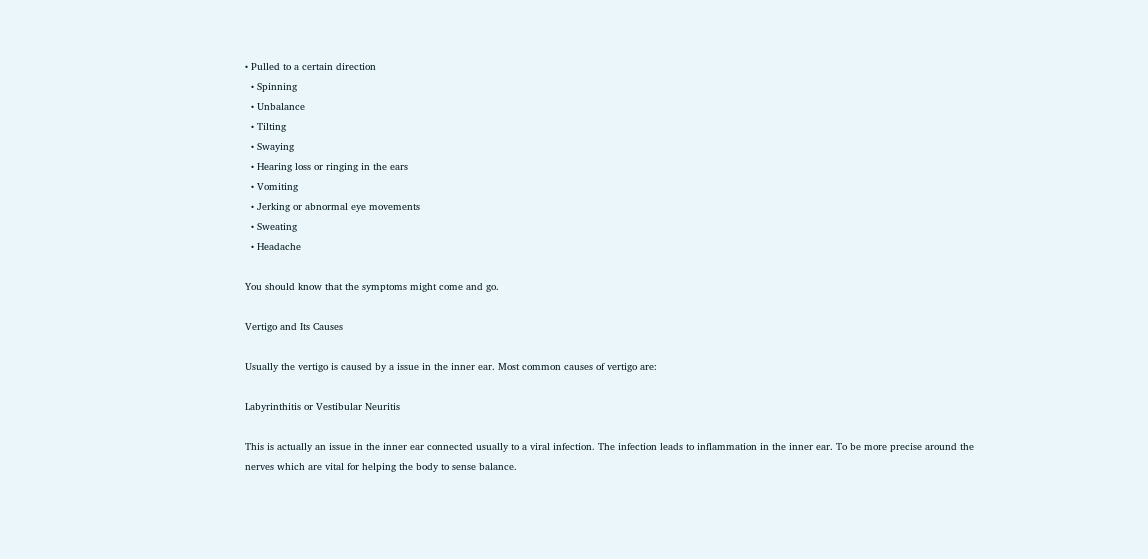• Pulled to a certain direction
  • Spinning
  • Unbalance
  • Tilting
  • Swaying
  • Hearing loss or ringing in the ears
  • Vomiting
  • Jerking or abnormal eye movements
  • Sweating
  • Headache

You should know that the symptoms might come and go.

Vertigo and Its Causes

Usually the vertigo is caused by a issue in the inner ear. Most common causes of vertigo are:

Labyrinthitis or Vestibular Neuritis

This is actually an issue in the inner ear connected usually to a viral infection. The infection leads to inflammation in the inner ear. To be more precise around the nerves which are vital for helping the body to sense balance.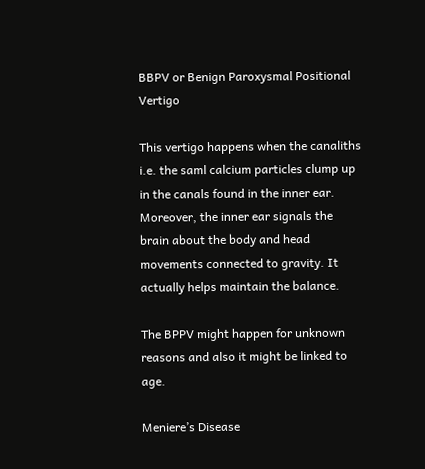BBPV or Benign Paroxysmal Positional Vertigo

This vertigo happens when the canaliths i.e. the saml calcium particles clump up in the canals found in the inner ear. Moreover, the inner ear signals the brain about the body and head movements connected to gravity. It actually helps maintain the balance.

The BPPV might happen for unknown reasons and also it might be linked to age.

Meniere’s Disease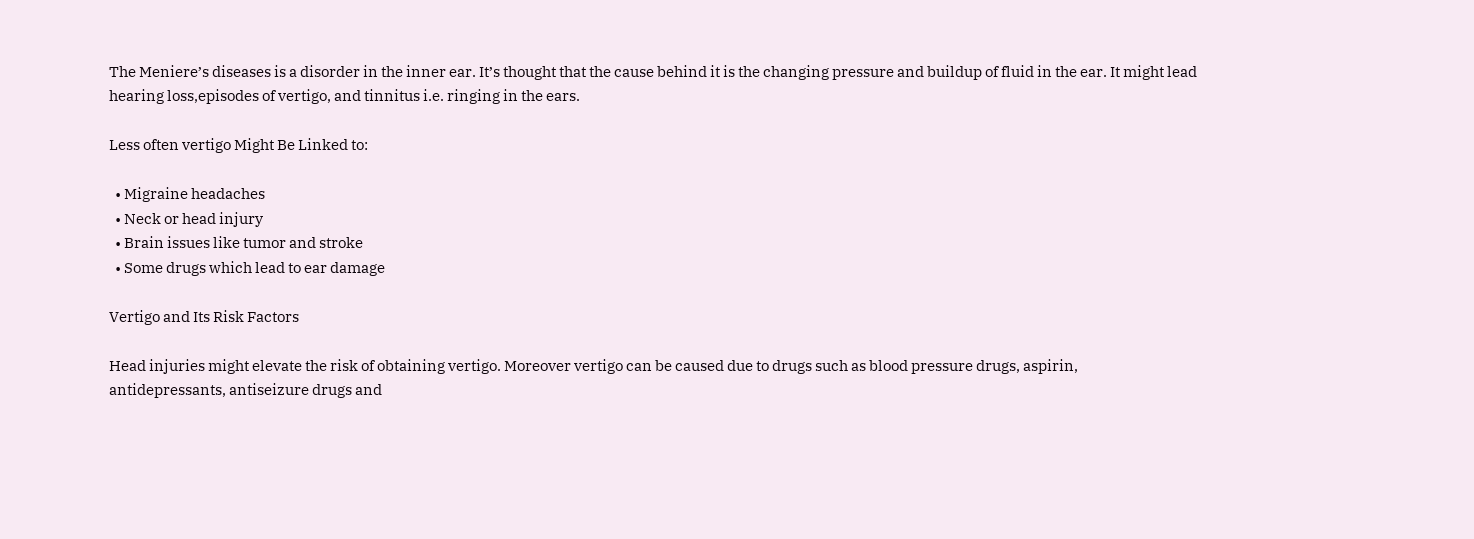The Meniere’s diseases is a disorder in the inner ear. It’s thought that the cause behind it is the changing pressure and buildup of fluid in the ear. It might lead hearing loss,episodes of vertigo, and tinnitus i.e. ringing in the ears.

Less often vertigo Might Be Linked to:

  • Migraine headaches
  • Neck or head injury
  • Brain issues like tumor and stroke
  • Some drugs which lead to ear damage

Vertigo and Its Risk Factors

Head injuries might elevate the risk of obtaining vertigo. Moreover vertigo can be caused due to drugs such as blood pressure drugs, aspirin, antidepressants, antiseizure drugs and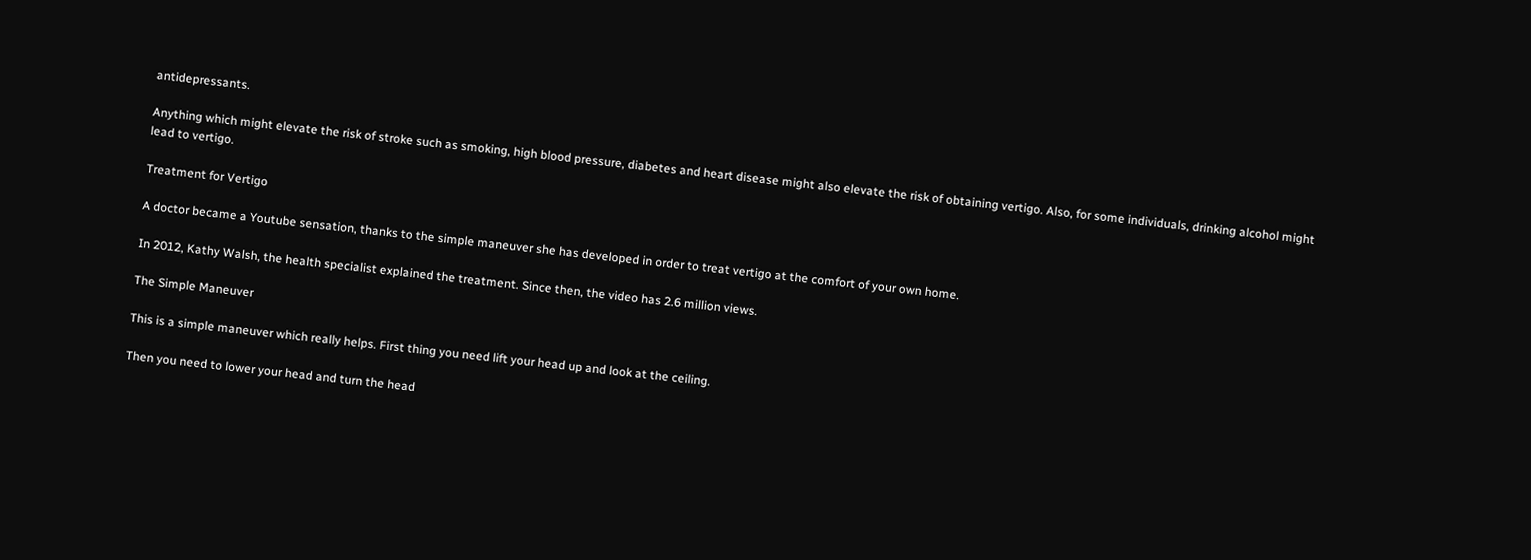antidepressants.

Anything which might elevate the risk of stroke such as smoking, high blood pressure, diabetes and heart disease might also elevate the risk of obtaining vertigo. Also, for some individuals, drinking alcohol might lead to vertigo.

Treatment for Vertigo

A doctor became a Youtube sensation, thanks to the simple maneuver she has developed in order to treat vertigo at the comfort of your own home.

In 2012, Kathy Walsh, the health specialist explained the treatment. Since then, the video has 2.6 million views.

The Simple Maneuver

This is a simple maneuver which really helps. First thing you need lift your head up and look at the ceiling.

Then you need to lower your head and turn the head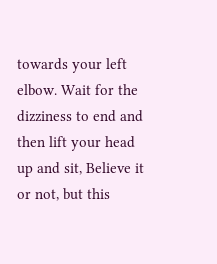towards your left elbow. Wait for the dizziness to end and then lift your head up and sit, Believe it or not, but this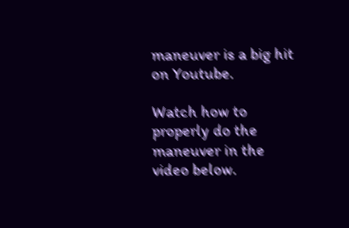maneuver is a big hit on Youtube.

Watch how to properly do the maneuver in the video below.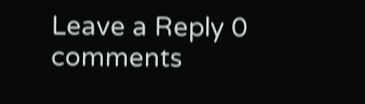Leave a Reply 0 comments